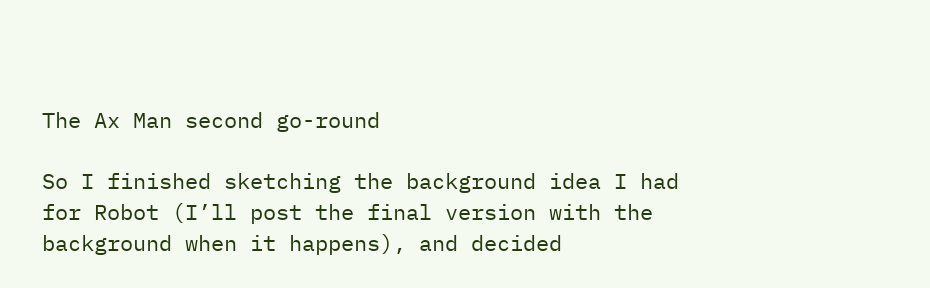The Ax Man second go-round

So I finished sketching the background idea I had for Robot (I’ll post the final version with the background when it happens), and decided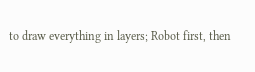to draw everything in layers; Robot first, then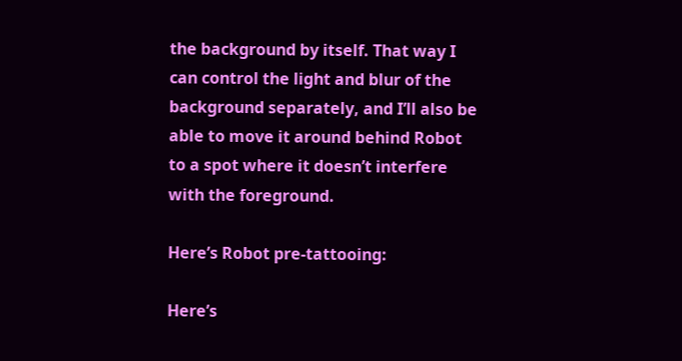the background by itself. That way I can control the light and blur of the background separately, and I’ll also be able to move it around behind Robot to a spot where it doesn’t interfere with the foreground.

Here’s Robot pre-tattooing:

Here’s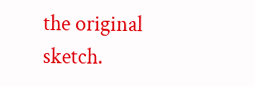the original sketch.